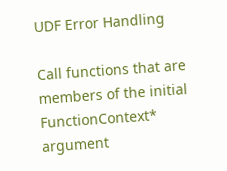UDF Error Handling

Call functions that are members of the initial FunctionContext* argument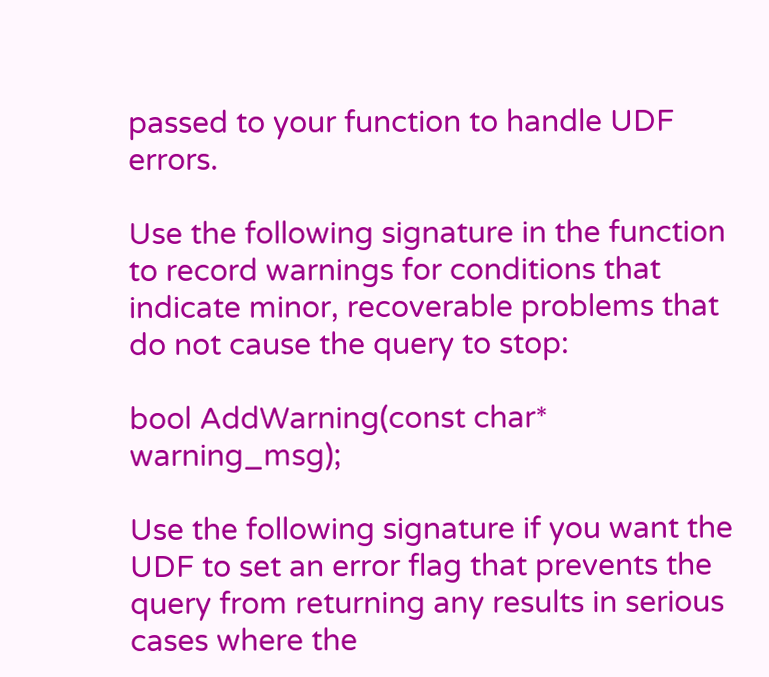passed to your function to handle UDF errors.

Use the following signature in the function to record warnings for conditions that indicate minor, recoverable problems that do not cause the query to stop:

bool AddWarning(const char* warning_msg);

Use the following signature if you want the UDF to set an error flag that prevents the query from returning any results in serious cases where the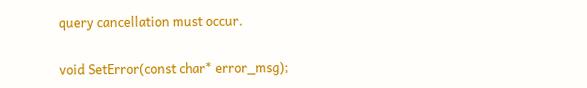query cancellation must occur.

void SetError(const char* error_msg);